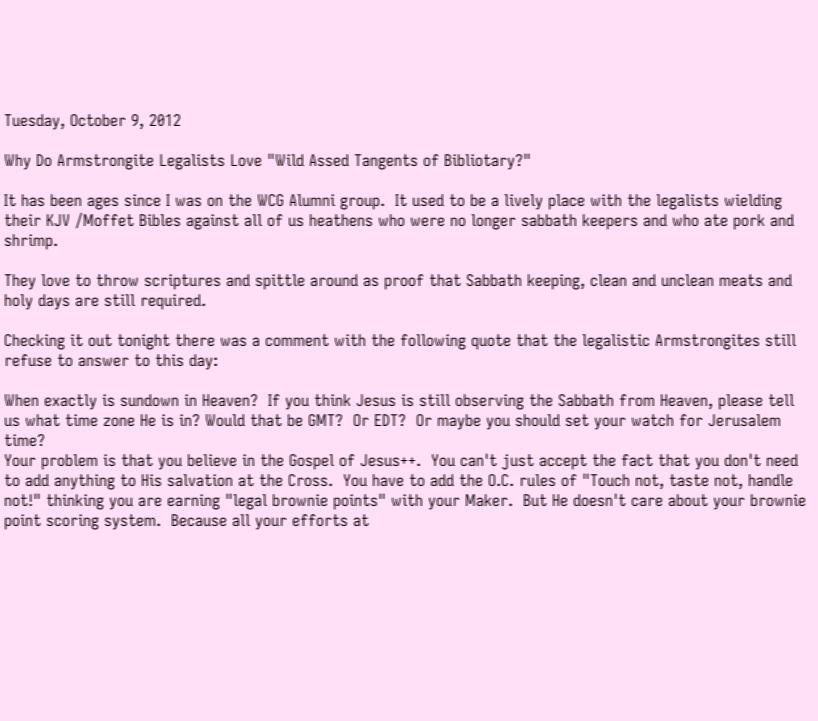Tuesday, October 9, 2012

Why Do Armstrongite Legalists Love "Wild Assed Tangents of Bibliotary?"

It has been ages since I was on the WCG Alumni group.  It used to be a lively place with the legalists wielding their KJV /Moffet Bibles against all of us heathens who were no longer sabbath keepers and who ate pork and shrimp.

They love to throw scriptures and spittle around as proof that Sabbath keeping, clean and unclean meats and holy days are still required.

Checking it out tonight there was a comment with the following quote that the legalistic Armstrongites still refuse to answer to this day:

When exactly is sundown in Heaven?  If you think Jesus is still observing the Sabbath from Heaven, please tell us what time zone He is in? Would that be GMT?  Or EDT?  Or maybe you should set your watch for Jerusalem time?
Your problem is that you believe in the Gospel of Jesus++.  You can't just accept the fact that you don't need to add anything to His salvation at the Cross.  You have to add the O.C. rules of "Touch not, taste not, handle not!" thinking you are earning "legal brownie points" with your Maker.  But He doesn't care about your brownie point scoring system.  Because all your efforts at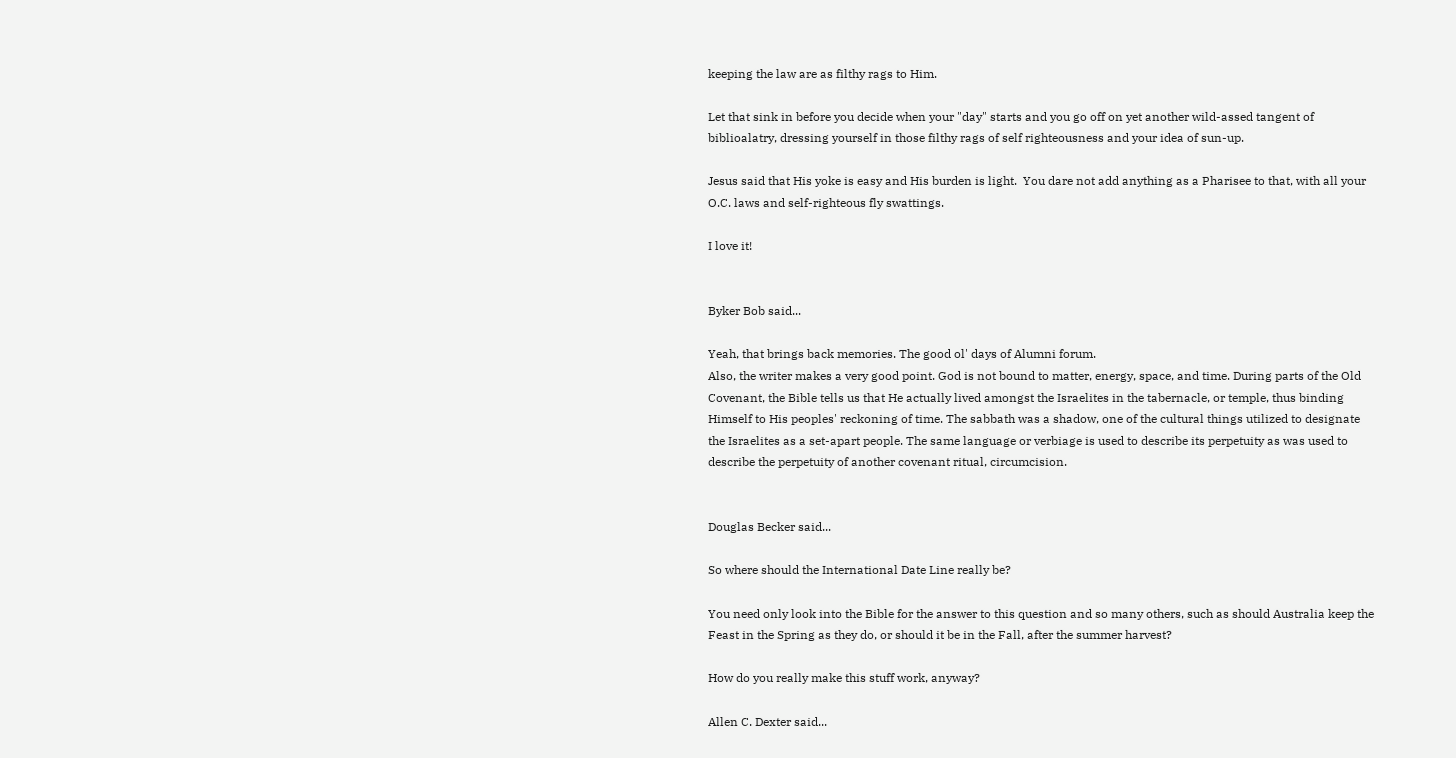keeping the law are as filthy rags to Him.

Let that sink in before you decide when your "day" starts and you go off on yet another wild-assed tangent of biblioalatry, dressing yourself in those filthy rags of self righteousness and your idea of sun-up.

Jesus said that His yoke is easy and His burden is light.  You dare not add anything as a Pharisee to that, with all your O.C. laws and self-righteous fly swattings.

I love it!


Byker Bob said...

Yeah, that brings back memories. The good ol' days of Alumni forum.
Also, the writer makes a very good point. God is not bound to matter, energy, space, and time. During parts of the Old Covenant, the Bible tells us that He actually lived amongst the Israelites in the tabernacle, or temple, thus binding Himself to His peoples' reckoning of time. The sabbath was a shadow, one of the cultural things utilized to designate the Israelites as a set-apart people. The same language or verbiage is used to describe its perpetuity as was used to describe the perpetuity of another covenant ritual, circumcision.


Douglas Becker said...

So where should the International Date Line really be?

You need only look into the Bible for the answer to this question and so many others, such as should Australia keep the Feast in the Spring as they do, or should it be in the Fall, after the summer harvest?

How do you really make this stuff work, anyway?

Allen C. Dexter said...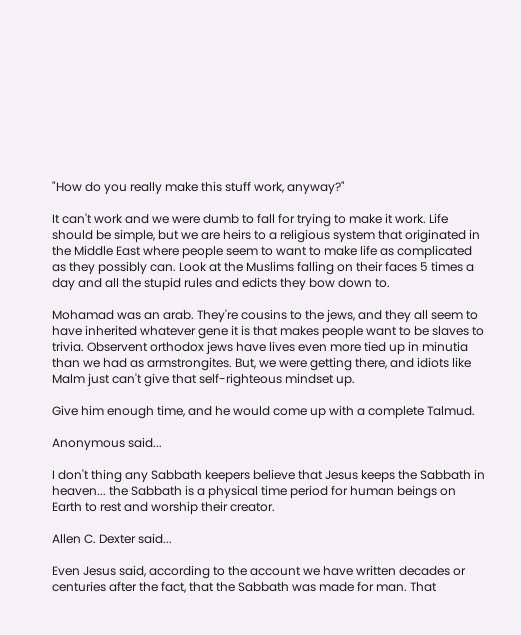"How do you really make this stuff work, anyway?"

It can't work and we were dumb to fall for trying to make it work. Life should be simple, but we are heirs to a religious system that originated in the Middle East where people seem to want to make life as complicated as they possibly can. Look at the Muslims falling on their faces 5 times a day and all the stupid rules and edicts they bow down to.

Mohamad was an arab. They're cousins to the jews, and they all seem to have inherited whatever gene it is that makes people want to be slaves to trivia. Observent orthodox jews have lives even more tied up in minutia than we had as armstrongites. But, we were getting there, and idiots like Malm just can't give that self-righteous mindset up.

Give him enough time, and he would come up with a complete Talmud.

Anonymous said...

I don't thing any Sabbath keepers believe that Jesus keeps the Sabbath in heaven... the Sabbath is a physical time period for human beings on Earth to rest and worship their creator.

Allen C. Dexter said...

Even Jesus said, according to the account we have written decades or centuries after the fact, that the Sabbath was made for man. That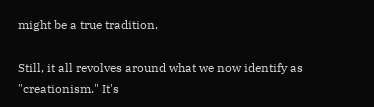might be a true tradition.

Still, it all revolves around what we now identify as "creationism." It's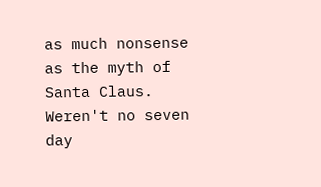as much nonsense as the myth of Santa Claus. Weren't no seven day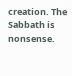creation. The Sabbath is nonsense.